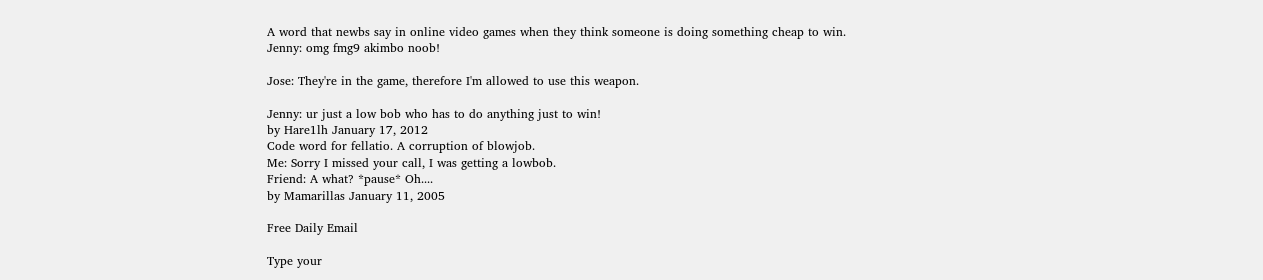A word that newbs say in online video games when they think someone is doing something cheap to win.
Jenny: omg fmg9 akimbo noob!

Jose: They're in the game, therefore I'm allowed to use this weapon.

Jenny: ur just a low bob who has to do anything just to win!
by Hare1lh January 17, 2012
Code word for fellatio. A corruption of blowjob.
Me: Sorry I missed your call, I was getting a lowbob.
Friend: A what? *pause* Oh....
by Mamarillas January 11, 2005

Free Daily Email

Type your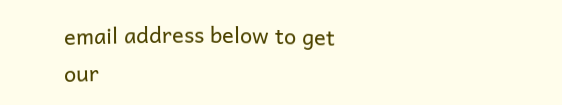email address below to get our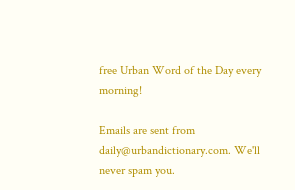free Urban Word of the Day every morning!

Emails are sent from daily@urbandictionary.com. We'll never spam you.